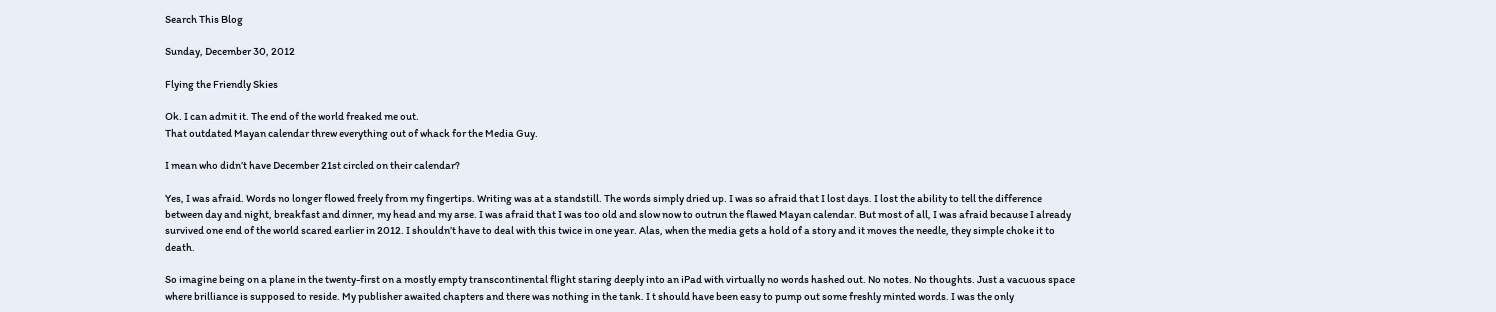Search This Blog

Sunday, December 30, 2012

Flying the Friendly Skies

Ok. I can admit it. The end of the world freaked me out.
That outdated Mayan calendar threw everything out of whack for the Media Guy.

I mean who didn’t have December 21st circled on their calendar?

Yes, I was afraid. Words no longer flowed freely from my fingertips. Writing was at a standstill. The words simply dried up. I was so afraid that I lost days. I lost the ability to tell the difference between day and night, breakfast and dinner, my head and my arse. I was afraid that I was too old and slow now to outrun the flawed Mayan calendar. But most of all, I was afraid because I already survived one end of the world scared earlier in 2012. I shouldn’t have to deal with this twice in one year. Alas, when the media gets a hold of a story and it moves the needle, they simple choke it to death.

So imagine being on a plane in the twenty-first on a mostly empty transcontinental flight staring deeply into an iPad with virtually no words hashed out. No notes. No thoughts. Just a vacuous space where brilliance is supposed to reside. My publisher awaited chapters and there was nothing in the tank. I t should have been easy to pump out some freshly minted words. I was the only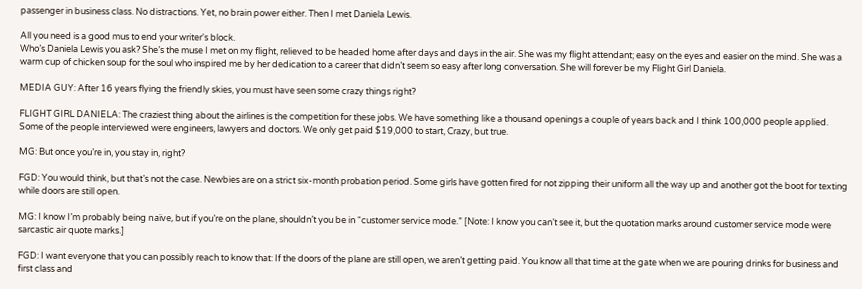passenger in business class. No distractions. Yet, no brain power either. Then I met Daniela Lewis.

All you need is a good mus to end your writer's block.
Who’s Daniela Lewis you ask? She’s the muse I met on my flight, relieved to be headed home after days and days in the air. She was my flight attendant; easy on the eyes and easier on the mind. She was a warm cup of chicken soup for the soul who inspired me by her dedication to a career that didn’t seem so easy after long conversation. She will forever be my Flight Girl Daniela.

MEDIA GUY: After 16 years flying the friendly skies, you must have seen some crazy things right?

FLIGHT GIRL DANIELA: The craziest thing about the airlines is the competition for these jobs. We have something like a thousand openings a couple of years back and I think 100,000 people applied. Some of the people interviewed were engineers, lawyers and doctors. We only get paid $19,000 to start, Crazy, but true.

MG: But once you’re in, you stay in, right?

FGD: You would think, but that’s not the case. Newbies are on a strict six-month probation period. Some girls have gotten fired for not zipping their uniform all the way up and another got the boot for texting while doors are still open.

MG: I know I’m probably being naïve, but if you’re on the plane, shouldn’t you be in “customer service mode.” [Note: I know you can’t see it, but the quotation marks around customer service mode were sarcastic air quote marks.]

FGD: I want everyone that you can possibly reach to know that: If the doors of the plane are still open, we aren’t getting paid. You know all that time at the gate when we are pouring drinks for business and first class and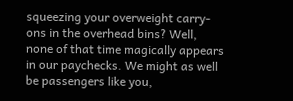squeezing your overweight carry-ons in the overhead bins? Well, none of that time magically appears in our paychecks. We might as well be passengers like you,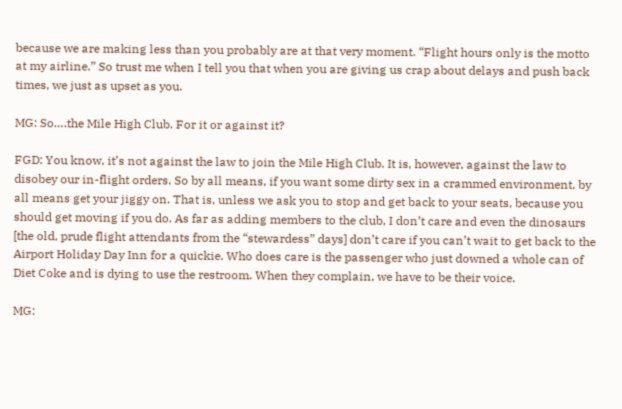because we are making less than you probably are at that very moment. “Flight hours only is the motto at my airline.” So trust me when I tell you that when you are giving us crap about delays and push back times, we just as upset as you.

MG: So….the Mile High Club. For it or against it?

FGD: You know, it’s not against the law to join the Mile High Club. It is, however, against the law to disobey our in-flight orders. So by all means, if you want some dirty sex in a crammed environment, by all means get your jiggy on. That is, unless we ask you to stop and get back to your seats, because you should get moving if you do. As far as adding members to the club, I don’t care and even the dinosaurs [the old, prude flight attendants from the “stewardess” days] don’t care if you can’t wait to get back to the Airport Holiday Day Inn for a quickie. Who does care is the passenger who just downed a whole can of Diet Coke and is dying to use the restroom. When they complain, we have to be their voice.

MG: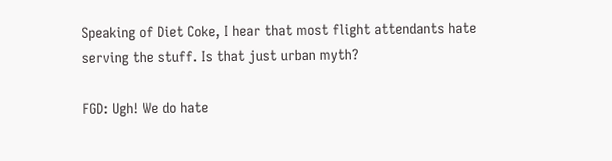Speaking of Diet Coke, I hear that most flight attendants hate serving the stuff. Is that just urban myth?

FGD: Ugh! We do hate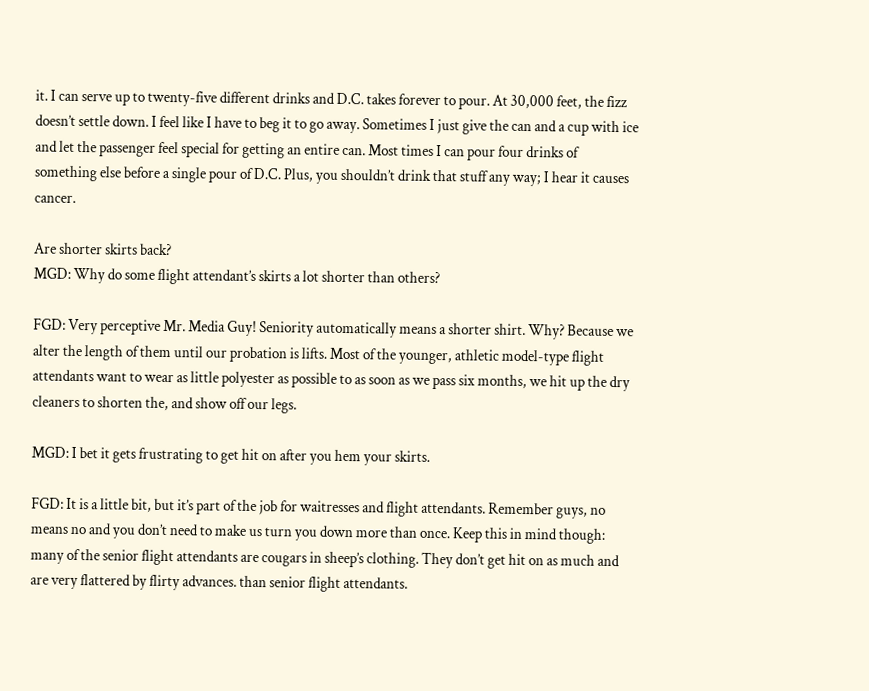it. I can serve up to twenty-five different drinks and D.C. takes forever to pour. At 30,000 feet, the fizz doesn’t settle down. I feel like I have to beg it to go away. Sometimes I just give the can and a cup with ice and let the passenger feel special for getting an entire can. Most times I can pour four drinks of something else before a single pour of D.C. Plus, you shouldn’t drink that stuff any way; I hear it causes cancer.

Are shorter skirts back?
MGD: Why do some flight attendant’s skirts a lot shorter than others?

FGD: Very perceptive Mr. Media Guy! Seniority automatically means a shorter shirt. Why? Because we alter the length of them until our probation is lifts. Most of the younger, athletic model-type flight attendants want to wear as little polyester as possible to as soon as we pass six months, we hit up the dry cleaners to shorten the, and show off our legs.

MGD: I bet it gets frustrating to get hit on after you hem your skirts.

FGD: It is a little bit, but it’s part of the job for waitresses and flight attendants. Remember guys, no means no and you don’t need to make us turn you down more than once. Keep this in mind though: many of the senior flight attendants are cougars in sheep’s clothing. They don’t get hit on as much and are very flattered by flirty advances. than senior flight attendants.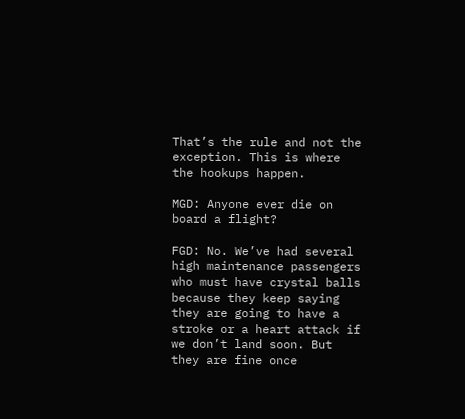That’s the rule and not the exception. This is where the hookups happen.

MGD: Anyone ever die on board a flight?

FGD: No. We’ve had several high maintenance passengers who must have crystal balls because they keep saying they are going to have a stroke or a heart attack if we don’t land soon. But they are fine once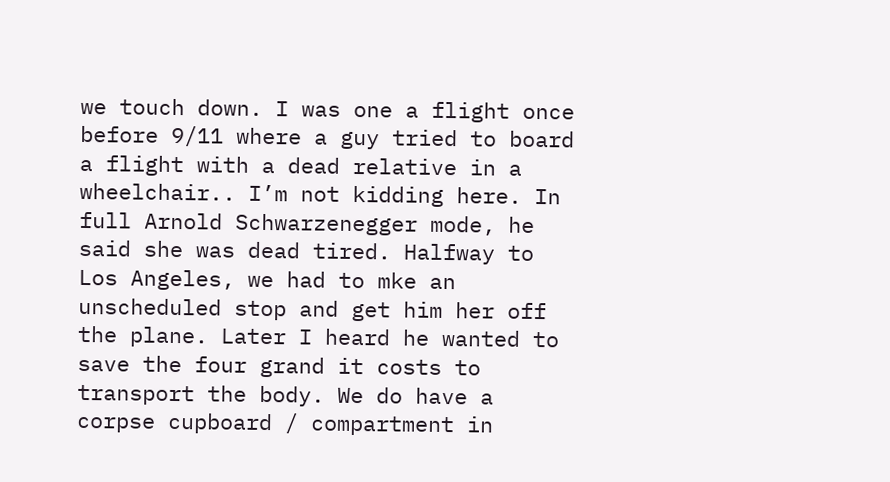we touch down. I was one a flight once before 9/11 where a guy tried to board a flight with a dead relative in a wheelchair.. I’m not kidding here. In full Arnold Schwarzenegger mode, he said she was dead tired. Halfway to Los Angeles, we had to mke an unscheduled stop and get him her off the plane. Later I heard he wanted to save the four grand it costs to transport the body. We do have a corpse cupboard / compartment in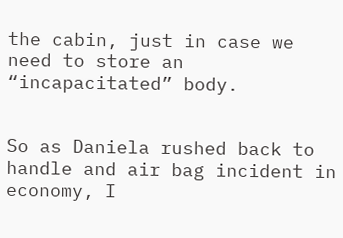the cabin, just in case we need to store an “incapacitated” body.


So as Daniela rushed back to handle and air bag incident in economy, I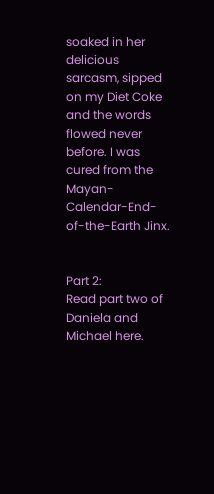soaked in her delicious sarcasm, sipped on my Diet Coke and the words flowed never before. I was cured from the Mayan-Calendar-End-of-the-Earth Jinx.


Part 2:
Read part two of Daniela and Michael here.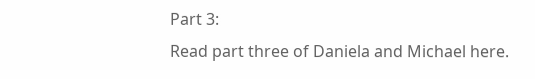Part 3:
Read part three of Daniela and Michael here.